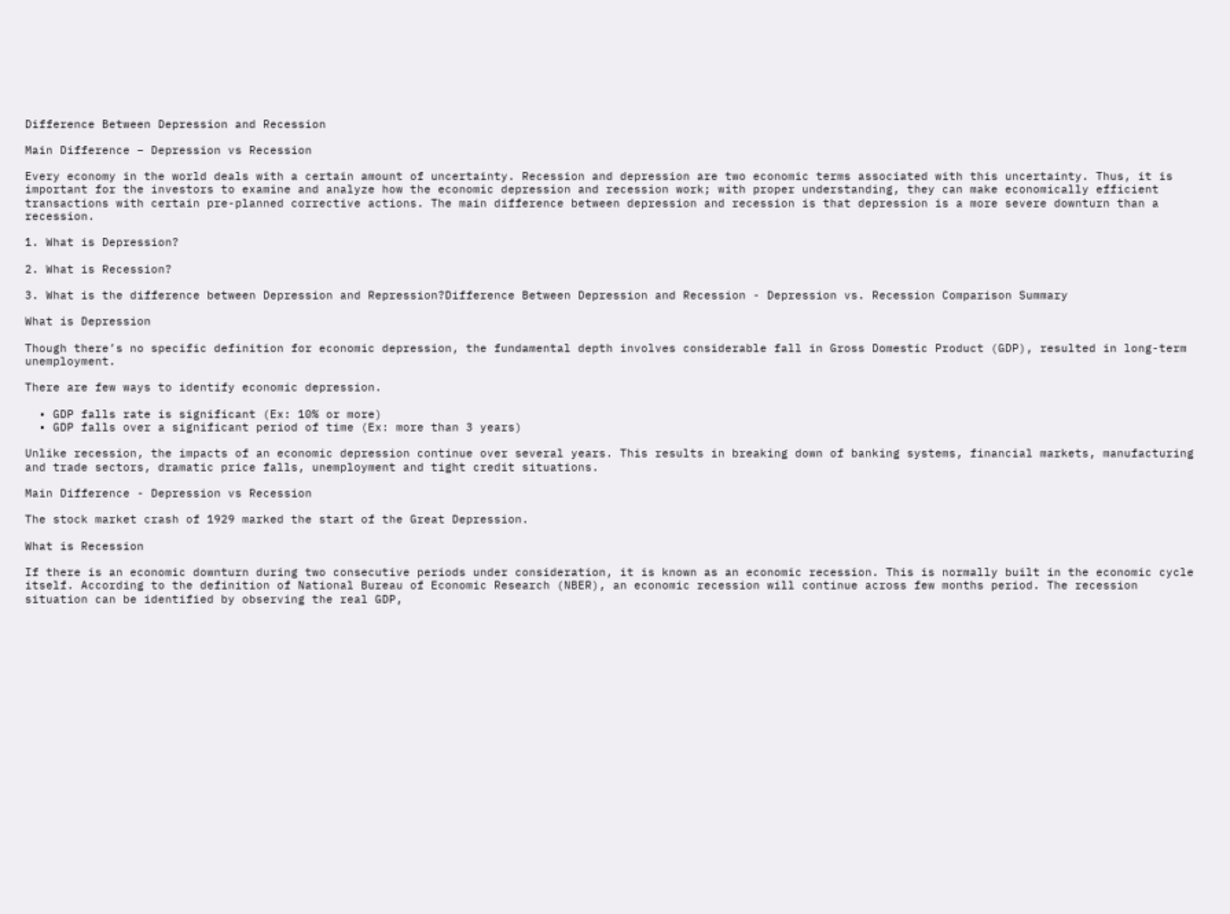Difference Between Depression and Recession

Main Difference – Depression vs Recession

Every economy in the world deals with a certain amount of uncertainty. Recession and depression are two economic terms associated with this uncertainty. Thus, it is important for the investors to examine and analyze how the economic depression and recession work; with proper understanding, they can make economically efficient transactions with certain pre-planned corrective actions. The main difference between depression and recession is that depression is a more severe downturn than a recession.

1. What is Depression?

2. What is Recession?

3. What is the difference between Depression and Repression?Difference Between Depression and Recession - Depression vs. Recession Comparison Summary

What is Depression

Though there’s no specific definition for economic depression, the fundamental depth involves considerable fall in Gross Domestic Product (GDP), resulted in long-term unemployment.

There are few ways to identify economic depression.

  • GDP falls rate is significant (Ex: 10% or more)
  • GDP falls over a significant period of time (Ex: more than 3 years)

Unlike recession, the impacts of an economic depression continue over several years. This results in breaking down of banking systems, financial markets, manufacturing and trade sectors, dramatic price falls, unemployment and tight credit situations.

Main Difference - Depression vs Recession

The stock market crash of 1929 marked the start of the Great Depression.

What is Recession

If there is an economic downturn during two consecutive periods under consideration, it is known as an economic recession. This is normally built in the economic cycle itself. According to the definition of National Bureau of Economic Research (NBER), an economic recession will continue across few months period. The recession situation can be identified by observing the real GDP,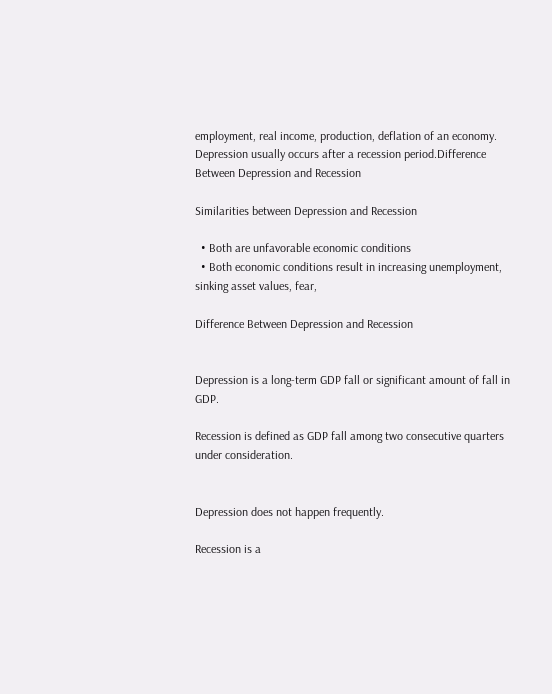employment, real income, production, deflation of an economy. Depression usually occurs after a recession period.Difference Between Depression and Recession

Similarities between Depression and Recession

  • Both are unfavorable economic conditions
  • Both economic conditions result in increasing unemployment, sinking asset values, fear,

Difference Between Depression and Recession


Depression is a long-term GDP fall or significant amount of fall in GDP.

Recession is defined as GDP fall among two consecutive quarters under consideration.


Depression does not happen frequently.

Recession is a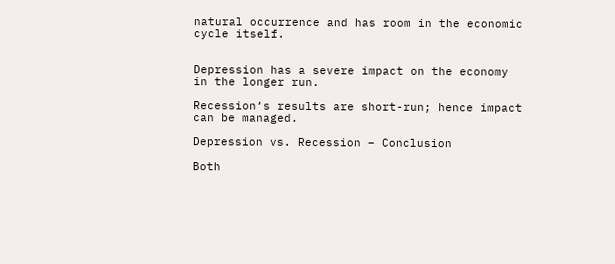natural occurrence and has room in the economic cycle itself.


Depression has a severe impact on the economy in the longer run.

Recession‘s results are short-run; hence impact can be managed.

Depression vs. Recession – Conclusion

Both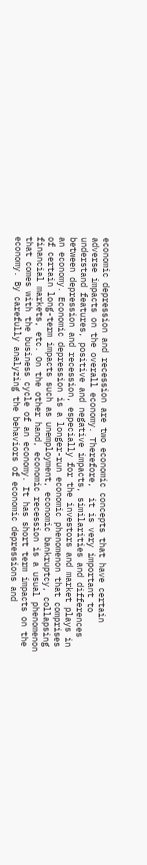economic depression and recession are two economic concepts that have certain adverse impacts on the overall economy. Therefore,  it is very important to understand features, positive and negative impacts, similarities and differences between depression and recession, especially for the investors and market plays in an economy. Economic depression is a longer-run economic phenomenon that comprises of certain long-term impacts such as unemployment, economic bankruptcy, collapsing financial markets, etc. On the other hand, economic recession is a usual phenomenon that comes with the business cycle of an economy. It has short term impacts on the economy. By carefully analyzing the behaviors of economic depressions and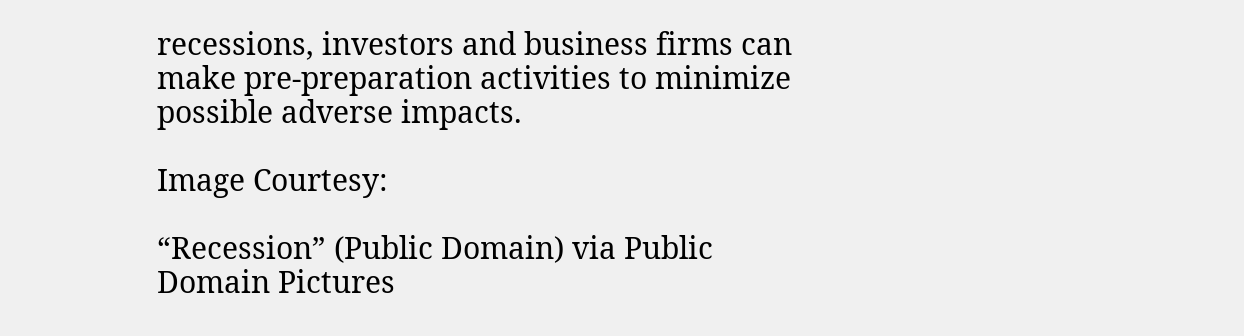recessions, investors and business firms can make pre-preparation activities to minimize possible adverse impacts.

Image Courtesy:

“Recession” (Public Domain) via Public Domain Pictures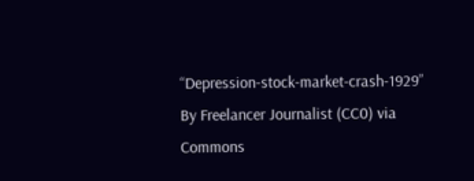“Depression-stock-market-crash-1929” By Freelancer Journalist (CC0) via Commons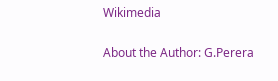Wikimedia

About the Author: G.Perera